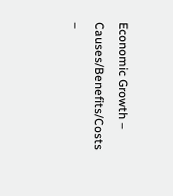Economic Growth – Causes/Benefits/Costs –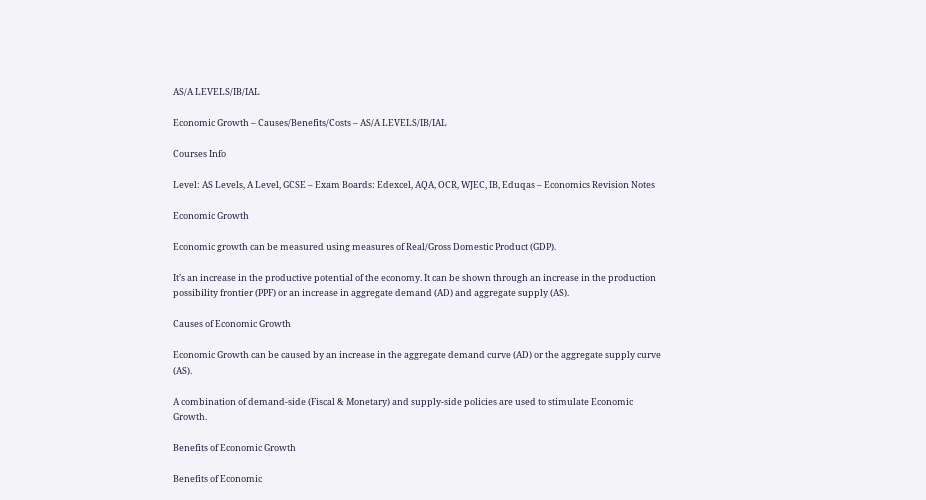AS/A LEVELS/IB/IAL

Economic Growth – Causes/Benefits/Costs – AS/A LEVELS/IB/IAL

Courses Info

Level: AS Levels, A Level, GCSE – Exam Boards: Edexcel, AQA, OCR, WJEC, IB, Eduqas – Economics Revision Notes

Economic Growth

Economic growth can be measured using measures of Real/Gross Domestic Product (GDP).

It’s an increase in the productive potential of the economy. It can be shown through an increase in the production possibility frontier (PPF) or an increase in aggregate demand (AD) and aggregate supply (AS).

Causes of Economic Growth

Economic Growth can be caused by an increase in the aggregate demand curve (AD) or the aggregate supply curve (AS).

A combination of demand-side (Fiscal & Monetary) and supply-side policies are used to stimulate Economic Growth.

Benefits of Economic Growth

Benefits of Economic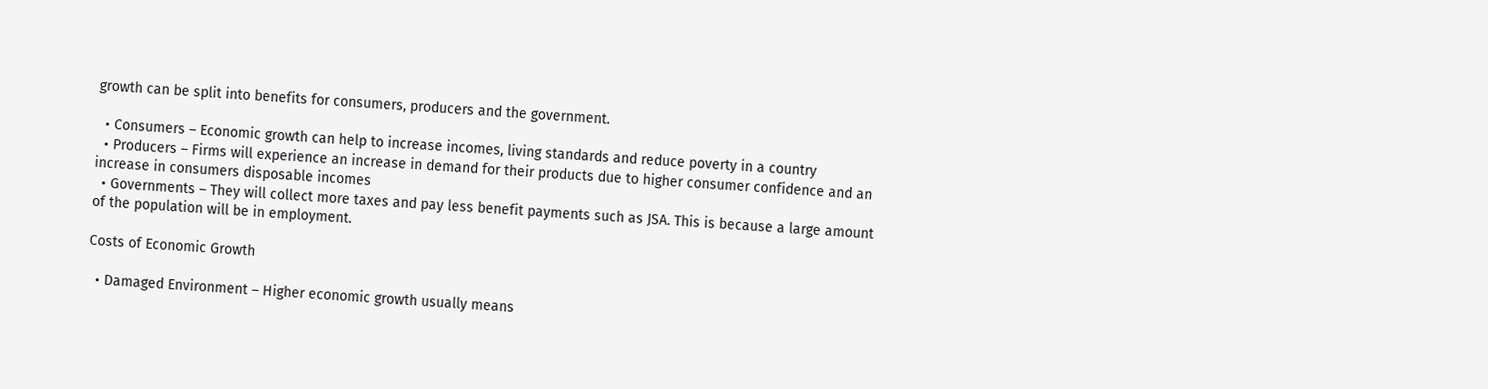growth can be split into benefits for consumers, producers and the government.

  • Consumers – Economic growth can help to increase incomes, living standards and reduce poverty in a country
  • Producers – Firms will experience an increase in demand for their products due to higher consumer confidence and an increase in consumers disposable incomes
  • Governments – They will collect more taxes and pay less benefit payments such as JSA. This is because a large amount of the population will be in employment.

Costs of Economic Growth

  • Damaged Environment – Higher economic growth usually means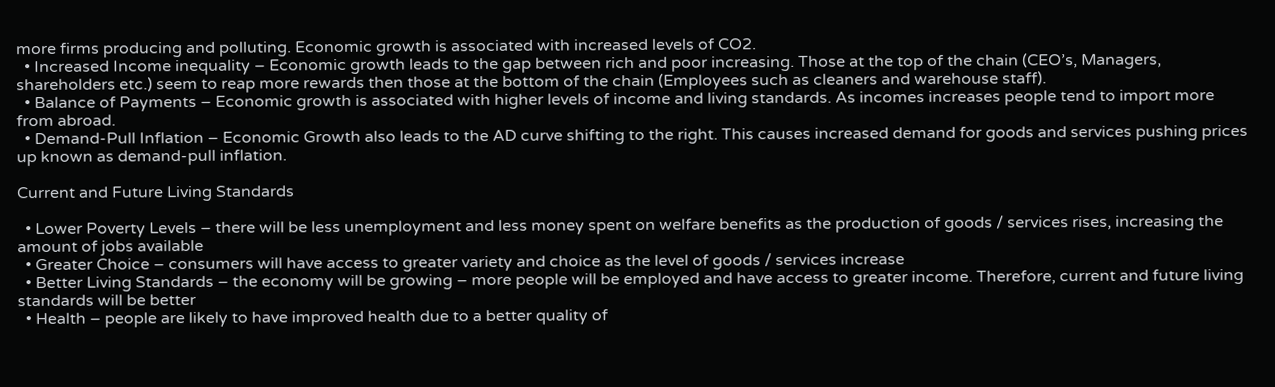more firms producing and polluting. Economic growth is associated with increased levels of CO2.
  • Increased Income inequality – Economic growth leads to the gap between rich and poor increasing. Those at the top of the chain (CEO’s, Managers, shareholders etc.) seem to reap more rewards then those at the bottom of the chain (Employees such as cleaners and warehouse staff).
  • Balance of Payments – Economic growth is associated with higher levels of income and living standards. As incomes increases people tend to import more from abroad.
  • Demand-Pull Inflation – Economic Growth also leads to the AD curve shifting to the right. This causes increased demand for goods and services pushing prices up known as demand-pull inflation.

Current and Future Living Standards

  • Lower Poverty Levels – there will be less unemployment and less money spent on welfare benefits as the production of goods / services rises, increasing the amount of jobs available
  • Greater Choice – consumers will have access to greater variety and choice as the level of goods / services increase
  • Better Living Standards – the economy will be growing – more people will be employed and have access to greater income. Therefore, current and future living standards will be better
  • Health – people are likely to have improved health due to a better quality of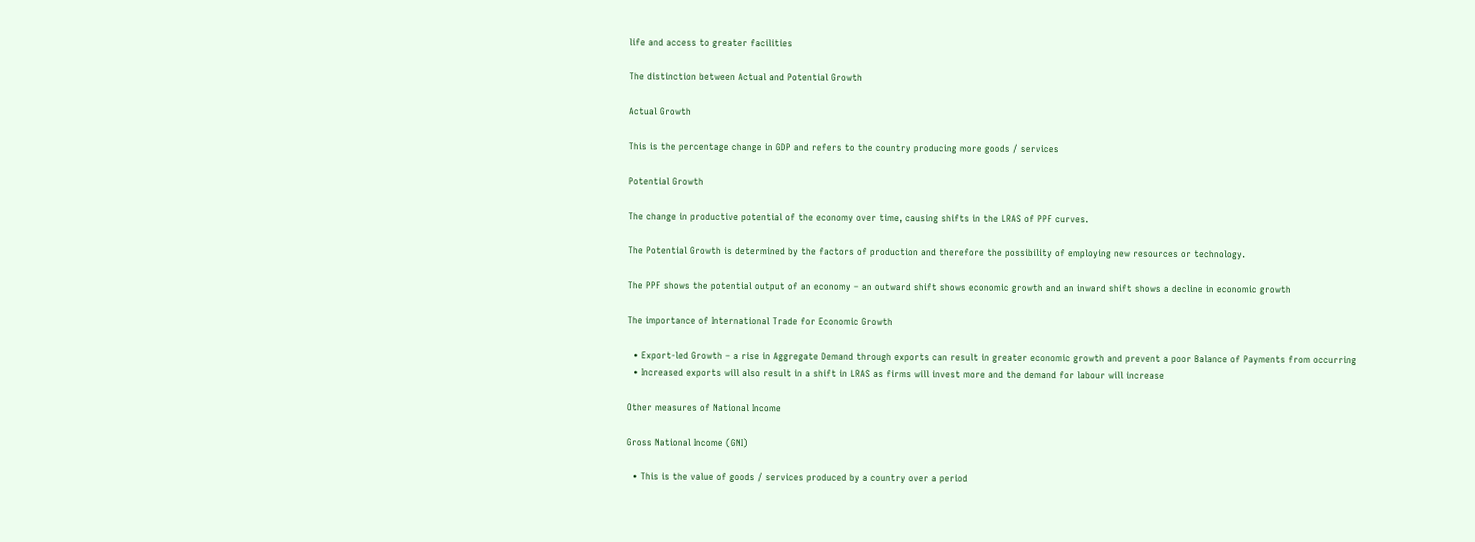life and access to greater facilities

The distinction between Actual and Potential Growth

Actual Growth

This is the percentage change in GDP and refers to the country producing more goods / services

Potential Growth

The change in productive potential of the economy over time, causing shifts in the LRAS of PPF curves.

The Potential Growth is determined by the factors of production and therefore the possibility of employing new resources or technology.

The PPF shows the potential output of an economy – an outward shift shows economic growth and an inward shift shows a decline in economic growth

The importance of International Trade for Economic Growth

  • Export-led Growth – a rise in Aggregate Demand through exports can result in greater economic growth and prevent a poor Balance of Payments from occurring
  • Increased exports will also result in a shift in LRAS as firms will invest more and the demand for labour will increase

Other measures of National Income

Gross National Income (GNI)

  • This is the value of goods / services produced by a country over a period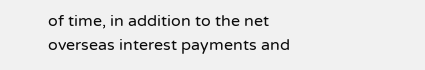of time, in addition to the net overseas interest payments and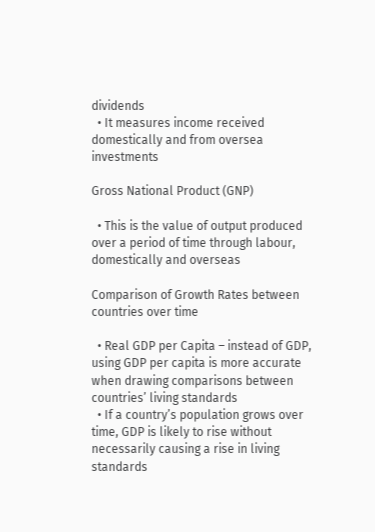dividends
  • It measures income received domestically and from oversea investments

Gross National Product (GNP)

  • This is the value of output produced over a period of time through labour, domestically and overseas

Comparison of Growth Rates between countries over time

  • Real GDP per Capita – instead of GDP, using GDP per capita is more accurate when drawing comparisons between countries’ living standards
  • If a country’s population grows over time, GDP is likely to rise without necessarily causing a rise in living standards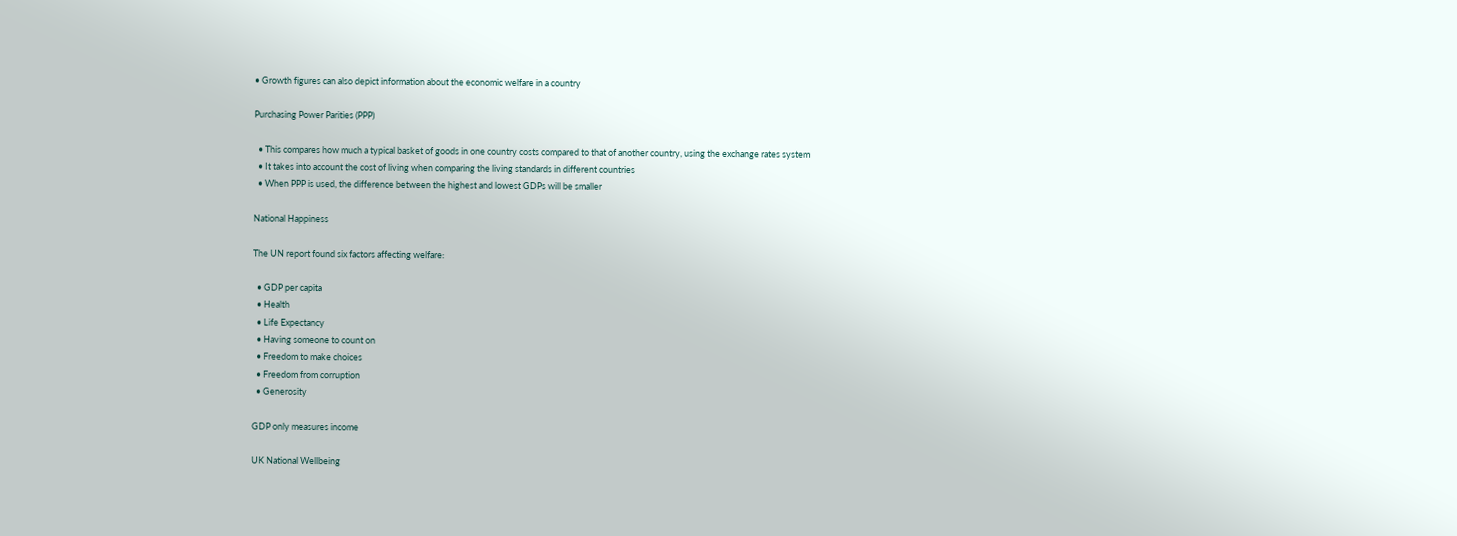• Growth figures can also depict information about the economic welfare in a country

Purchasing Power Parities (PPP)

  • This compares how much a typical basket of goods in one country costs compared to that of another country, using the exchange rates system
  • It takes into account the cost of living when comparing the living standards in different countries
  • When PPP is used, the difference between the highest and lowest GDPs will be smaller

National Happiness

The UN report found six factors affecting welfare:

  • GDP per capita
  • Health
  • Life Expectancy
  • Having someone to count on
  • Freedom to make choices
  • Freedom from corruption
  • Generosity

GDP only measures income

UK National Wellbeing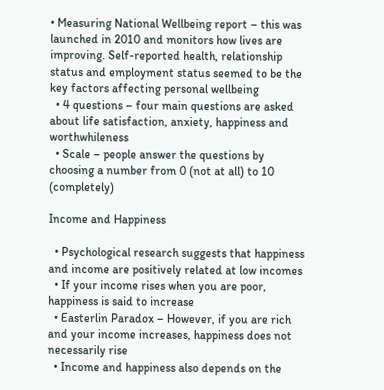• Measuring National Wellbeing report – this was launched in 2010 and monitors how lives are improving. Self-reported health, relationship status and employment status seemed to be the key factors affecting personal wellbeing
  • 4 questions – four main questions are asked about life satisfaction, anxiety, happiness and worthwhileness
  • Scale – people answer the questions by choosing a number from 0 (not at all) to 10 (completely)

Income and Happiness

  • Psychological research suggests that happiness and income are positively related at low incomes
  • If your income rises when you are poor, happiness is said to increase
  • Easterlin Paradox – However, if you are rich and your income increases, happiness does not necessarily rise
  • Income and happiness also depends on the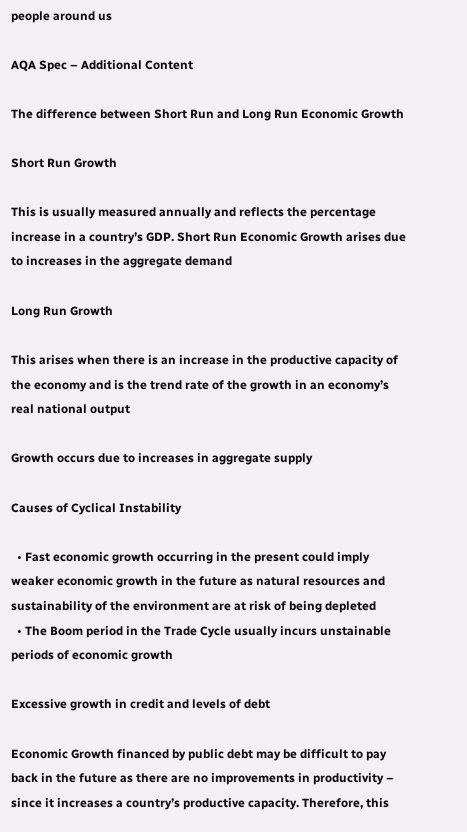people around us

AQA Spec – Additional Content

The difference between Short Run and Long Run Economic Growth

Short Run Growth

This is usually measured annually and reflects the percentage increase in a country’s GDP. Short Run Economic Growth arises due to increases in the aggregate demand

Long Run Growth

This arises when there is an increase in the productive capacity of the economy and is the trend rate of the growth in an economy’s real national output

Growth occurs due to increases in aggregate supply

Causes of Cyclical Instability

  • Fast economic growth occurring in the present could imply weaker economic growth in the future as natural resources and sustainability of the environment are at risk of being depleted
  • The Boom period in the Trade Cycle usually incurs unstainable periods of economic growth

Excessive growth in credit and levels of debt

Economic Growth financed by public debt may be difficult to pay back in the future as there are no improvements in productivity – since it increases a country’s productive capacity. Therefore, this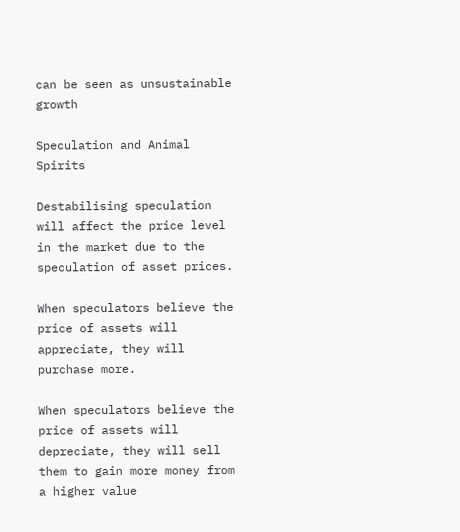can be seen as unsustainable growth

Speculation and Animal Spirits

Destabilising speculation will affect the price level in the market due to the speculation of asset prices.

When speculators believe the price of assets will appreciate, they will purchase more.

When speculators believe the price of assets will depreciate, they will sell them to gain more money from a higher value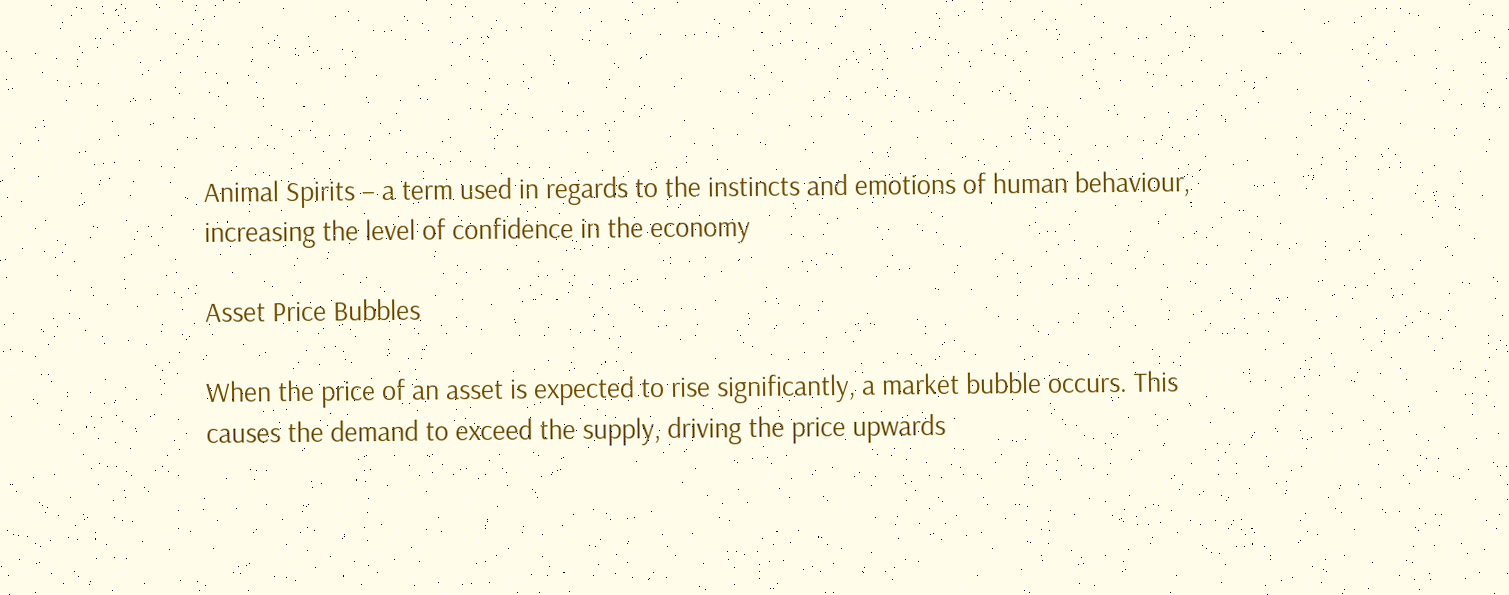Animal Spirits – a term used in regards to the instincts and emotions of human behaviour, increasing the level of confidence in the economy

Asset Price Bubbles

When the price of an asset is expected to rise significantly, a market bubble occurs. This causes the demand to exceed the supply, driving the price upwards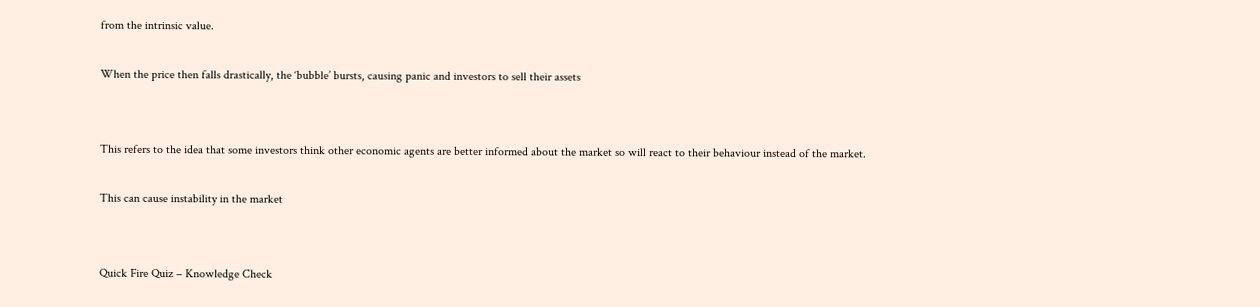from the intrinsic value.

When the price then falls drastically, the ‘bubble’ bursts, causing panic and investors to sell their assets


This refers to the idea that some investors think other economic agents are better informed about the market so will react to their behaviour instead of the market.

This can cause instability in the market


Quick Fire Quiz – Knowledge Check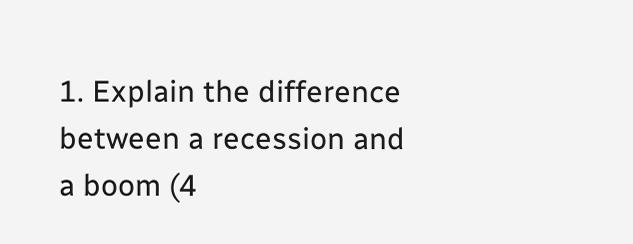1. Explain the difference between a recession and a boom (4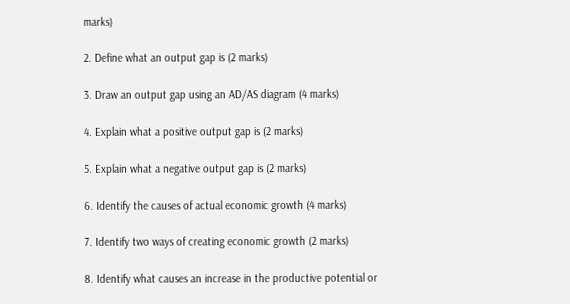marks)

2. Define what an output gap is (2 marks)

3. Draw an output gap using an AD/AS diagram (4 marks)

4. Explain what a positive output gap is (2 marks)

5. Explain what a negative output gap is (2 marks)

6. Identify the causes of actual economic growth (4 marks)

7. Identify two ways of creating economic growth (2 marks)

8. Identify what causes an increase in the productive potential or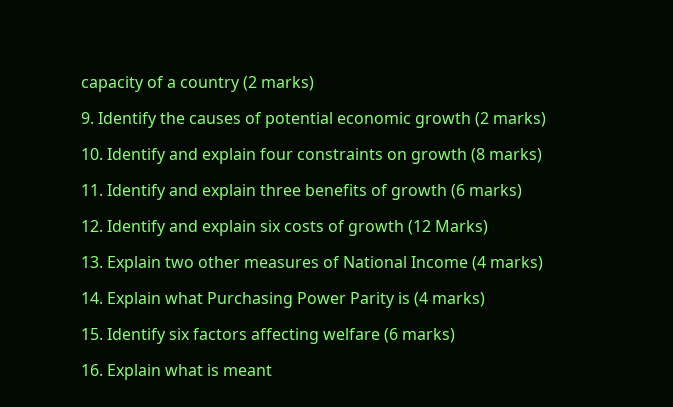capacity of a country (2 marks)

9. Identify the causes of potential economic growth (2 marks)

10. Identify and explain four constraints on growth (8 marks)

11. Identify and explain three benefits of growth (6 marks)

12. Identify and explain six costs of growth (12 Marks)

13. Explain two other measures of National Income (4 marks)

14. Explain what Purchasing Power Parity is (4 marks)

15. Identify six factors affecting welfare (6 marks)

16. Explain what is meant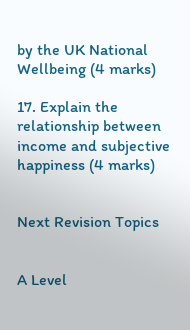by the UK National Wellbeing (4 marks)

17. Explain the relationship between income and subjective happiness (4 marks)


Next Revision Topics


A Level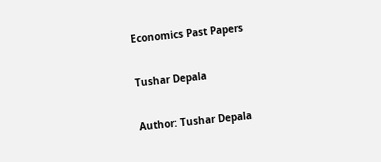Economics Past Papers

Tushar Depala

Author: Tushar Depala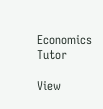Economics Tutor

View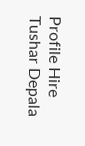Profile Hire Tushar Depala